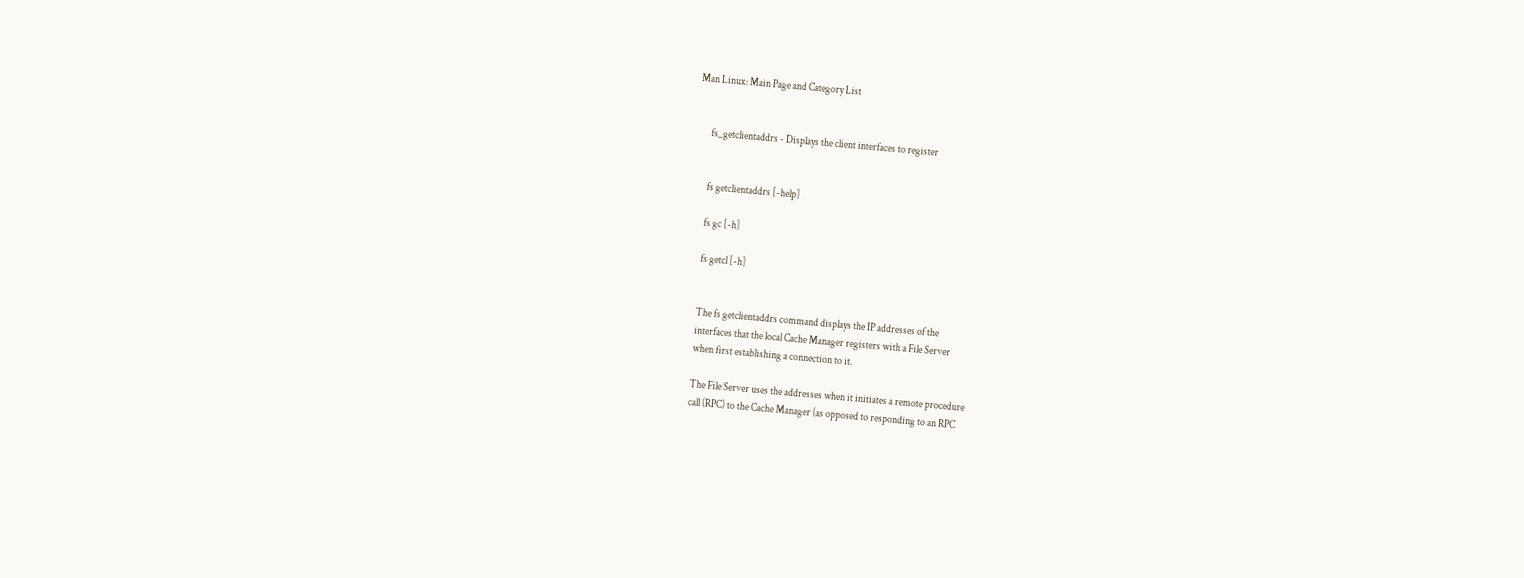Man Linux: Main Page and Category List


       fs_getclientaddrs - Displays the client interfaces to register


       fs getclientaddrs [-help]

       fs gc [-h]

       fs getcl [-h]


       The fs getclientaddrs command displays the IP addresses of the
       interfaces that the local Cache Manager registers with a File Server
       when first establishing a connection to it.

       The File Server uses the addresses when it initiates a remote procedure
       call (RPC) to the Cache Manager (as opposed to responding to an RPC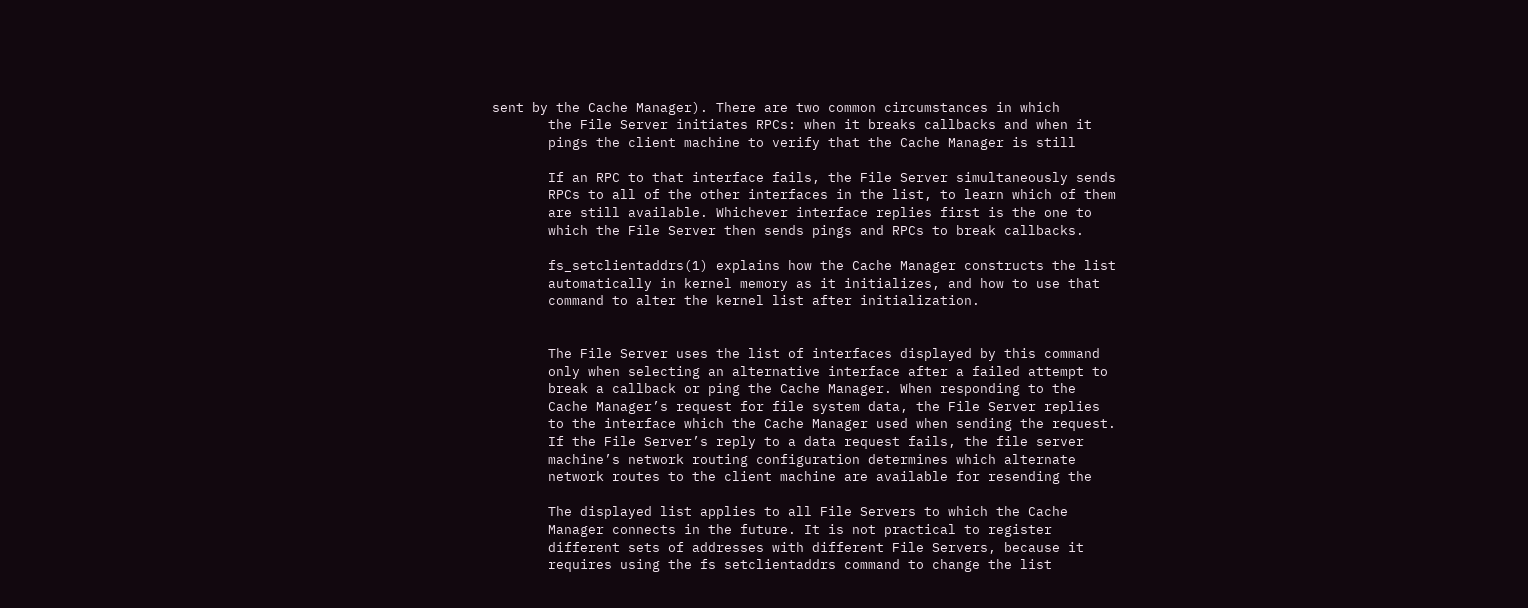sent by the Cache Manager). There are two common circumstances in which
       the File Server initiates RPCs: when it breaks callbacks and when it
       pings the client machine to verify that the Cache Manager is still

       If an RPC to that interface fails, the File Server simultaneously sends
       RPCs to all of the other interfaces in the list, to learn which of them
       are still available. Whichever interface replies first is the one to
       which the File Server then sends pings and RPCs to break callbacks.

       fs_setclientaddrs(1) explains how the Cache Manager constructs the list
       automatically in kernel memory as it initializes, and how to use that
       command to alter the kernel list after initialization.


       The File Server uses the list of interfaces displayed by this command
       only when selecting an alternative interface after a failed attempt to
       break a callback or ping the Cache Manager. When responding to the
       Cache Manager’s request for file system data, the File Server replies
       to the interface which the Cache Manager used when sending the request.
       If the File Server’s reply to a data request fails, the file server
       machine’s network routing configuration determines which alternate
       network routes to the client machine are available for resending the

       The displayed list applies to all File Servers to which the Cache
       Manager connects in the future. It is not practical to register
       different sets of addresses with different File Servers, because it
       requires using the fs setclientaddrs command to change the list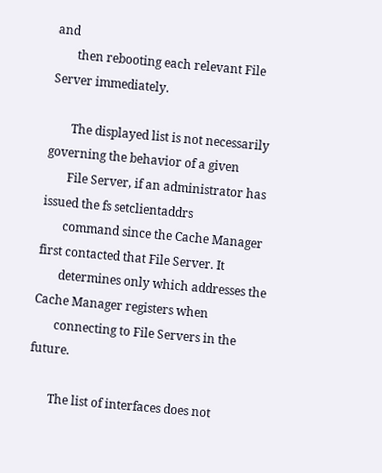and
       then rebooting each relevant File Server immediately.

       The displayed list is not necessarily governing the behavior of a given
       File Server, if an administrator has issued the fs setclientaddrs
       command since the Cache Manager first contacted that File Server. It
       determines only which addresses the Cache Manager registers when
       connecting to File Servers in the future.

       The list of interfaces does not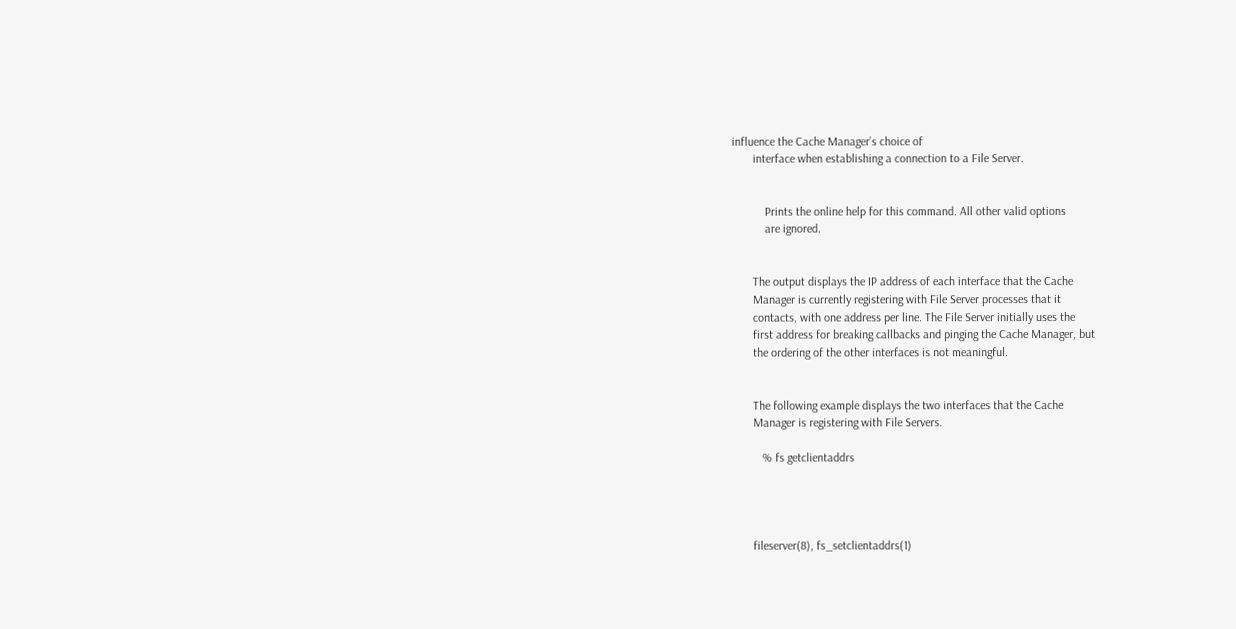influence the Cache Manager’s choice of
       interface when establishing a connection to a File Server.


           Prints the online help for this command. All other valid options
           are ignored.


       The output displays the IP address of each interface that the Cache
       Manager is currently registering with File Server processes that it
       contacts, with one address per line. The File Server initially uses the
       first address for breaking callbacks and pinging the Cache Manager, but
       the ordering of the other interfaces is not meaningful.


       The following example displays the two interfaces that the Cache
       Manager is registering with File Servers.

          % fs getclientaddrs




       fileserver(8), fs_setclientaddrs(1)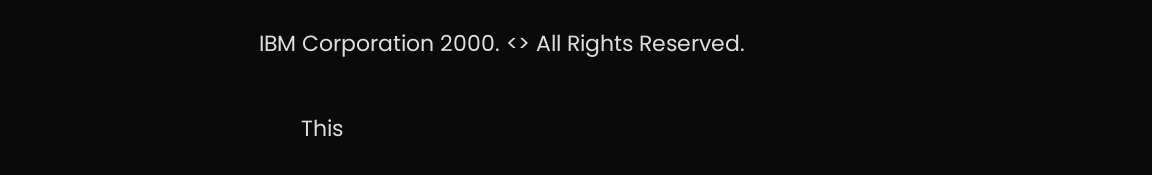IBM Corporation 2000. <> All Rights Reserved.

       This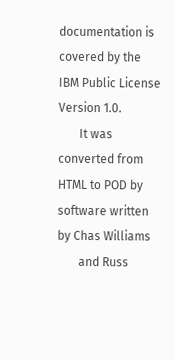documentation is covered by the IBM Public License Version 1.0.
       It was converted from HTML to POD by software written by Chas Williams
       and Russ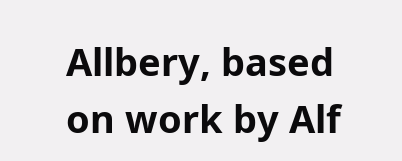Allbery, based on work by Alf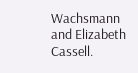Wachsmann and Elizabeth Cassell.